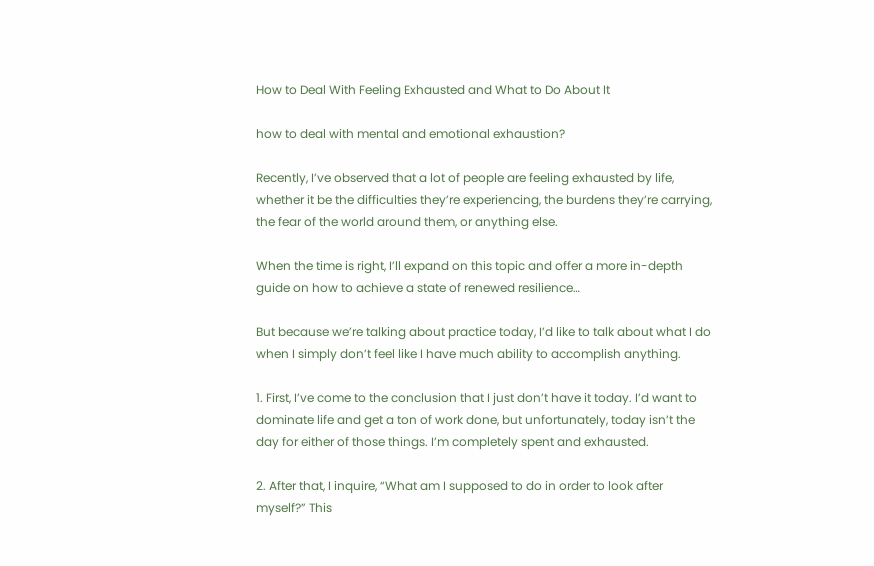How to Deal With Feeling Exhausted and What to Do About It

how to deal with mental and emotional exhaustion?

Recently, I’ve observed that a lot of people are feeling exhausted by life, whether it be the difficulties they’re experiencing, the burdens they’re carrying, the fear of the world around them, or anything else.

When the time is right, I’ll expand on this topic and offer a more in-depth guide on how to achieve a state of renewed resilience…

But because we’re talking about practice today, I’d like to talk about what I do when I simply don’t feel like I have much ability to accomplish anything.

1. First, I’ve come to the conclusion that I just don’t have it today. I’d want to dominate life and get a ton of work done, but unfortunately, today isn’t the day for either of those things. I’m completely spent and exhausted.

2. After that, I inquire, “What am I supposed to do in order to look after myself?” This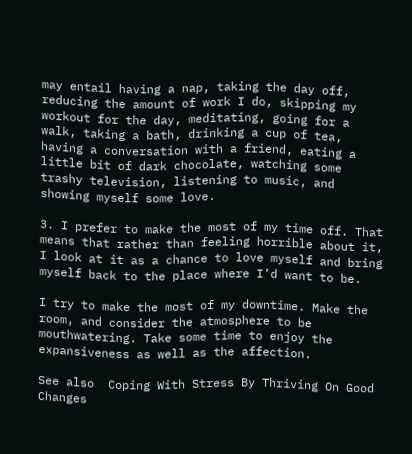may entail having a nap, taking the day off, reducing the amount of work I do, skipping my workout for the day, meditating, going for a walk, taking a bath, drinking a cup of tea, having a conversation with a friend, eating a little bit of dark chocolate, watching some trashy television, listening to music, and showing myself some love.

3. I prefer to make the most of my time off. That means that rather than feeling horrible about it, I look at it as a chance to love myself and bring myself back to the place where I’d want to be.

I try to make the most of my downtime. Make the room, and consider the atmosphere to be mouthwatering. Take some time to enjoy the expansiveness as well as the affection.

See also  Coping With Stress By Thriving On Good Changes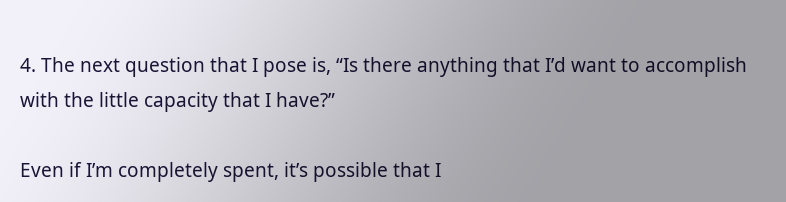4. The next question that I pose is, “Is there anything that I’d want to accomplish with the little capacity that I have?”

Even if I’m completely spent, it’s possible that I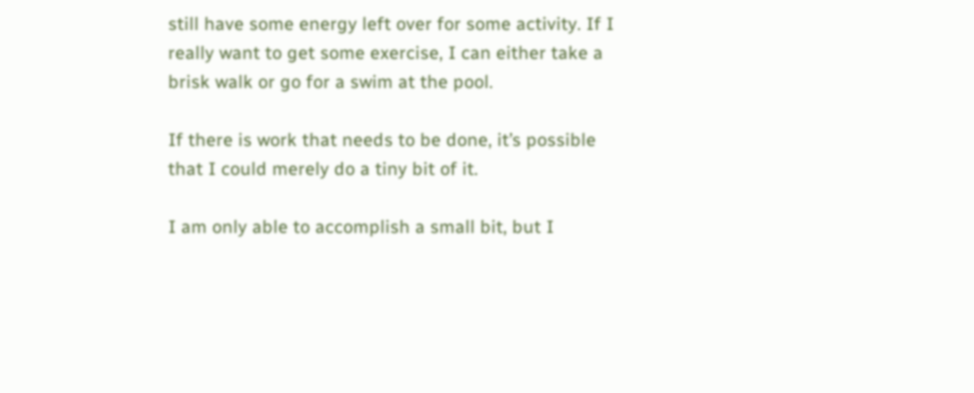still have some energy left over for some activity. If I really want to get some exercise, I can either take a brisk walk or go for a swim at the pool.

If there is work that needs to be done, it’s possible that I could merely do a tiny bit of it.

I am only able to accomplish a small bit, but I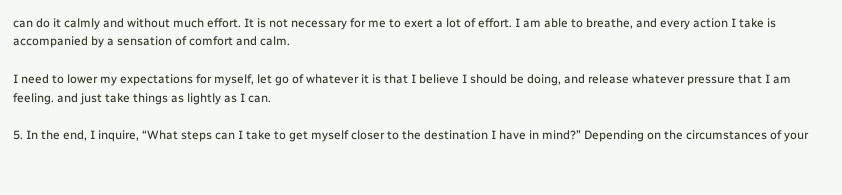can do it calmly and without much effort. It is not necessary for me to exert a lot of effort. I am able to breathe, and every action I take is accompanied by a sensation of comfort and calm.

I need to lower my expectations for myself, let go of whatever it is that I believe I should be doing, and release whatever pressure that I am feeling. and just take things as lightly as I can.

5. In the end, I inquire, “What steps can I take to get myself closer to the destination I have in mind?” Depending on the circumstances of your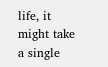life, it might take a single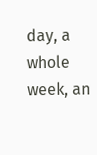day, a whole week, an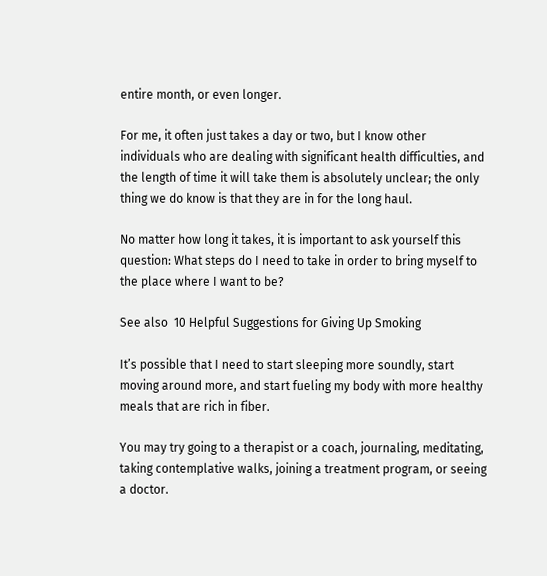entire month, or even longer.

For me, it often just takes a day or two, but I know other individuals who are dealing with significant health difficulties, and the length of time it will take them is absolutely unclear; the only thing we do know is that they are in for the long haul.

No matter how long it takes, it is important to ask yourself this question: What steps do I need to take in order to bring myself to the place where I want to be?

See also  10 Helpful Suggestions for Giving Up Smoking

It’s possible that I need to start sleeping more soundly, start moving around more, and start fueling my body with more healthy meals that are rich in fiber.

You may try going to a therapist or a coach, journaling, meditating, taking contemplative walks, joining a treatment program, or seeing a doctor.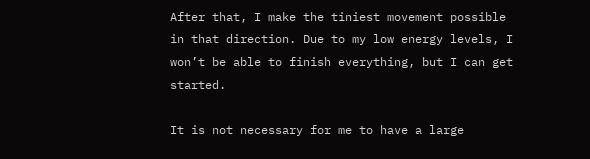After that, I make the tiniest movement possible in that direction. Due to my low energy levels, I won’t be able to finish everything, but I can get started.

It is not necessary for me to have a large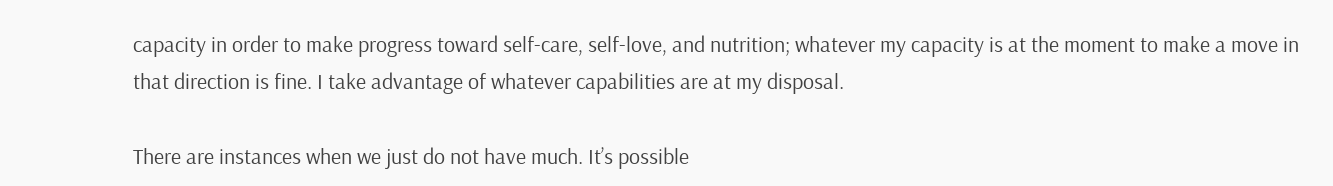capacity in order to make progress toward self-care, self-love, and nutrition; whatever my capacity is at the moment to make a move in that direction is fine. I take advantage of whatever capabilities are at my disposal.

There are instances when we just do not have much. It’s possible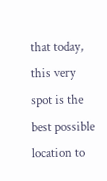that today, this very spot is the best possible location to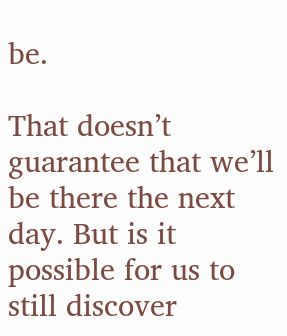be.

That doesn’t guarantee that we’ll be there the next day. But is it possible for us to still discover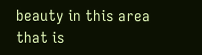beauty in this area that is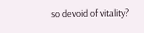so devoid of vitality?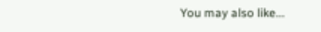You may also like...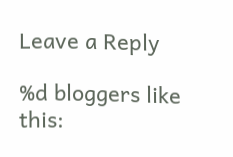Leave a Reply

%d bloggers like this: